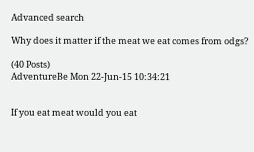Advanced search

Why does it matter if the meat we eat comes from odgs?

(40 Posts)
AdventureBe Mon 22-Jun-15 10:34:21


If you eat meat would you eat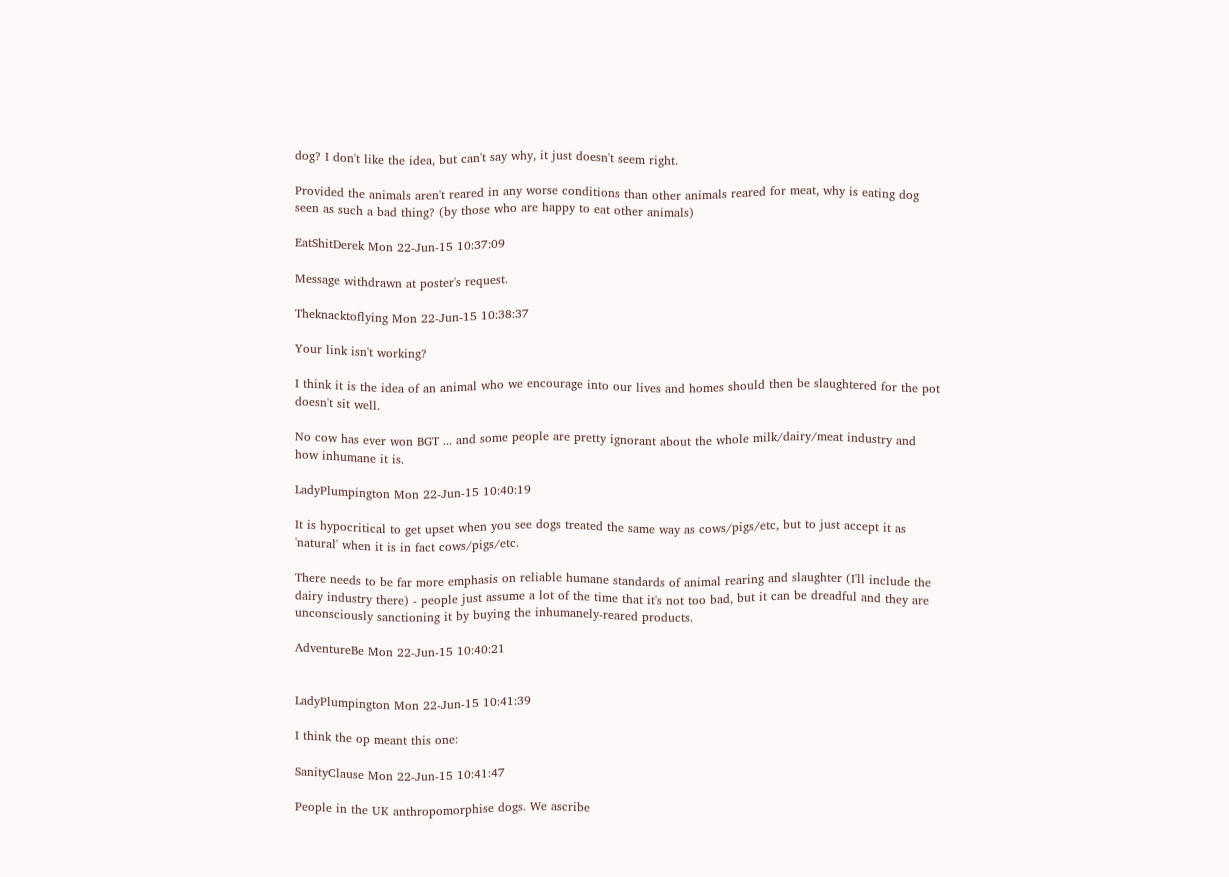dog? I don't like the idea, but can't say why, it just doesn't seem right.

Provided the animals aren't reared in any worse conditions than other animals reared for meat, why is eating dog seen as such a bad thing? (by those who are happy to eat other animals)

EatShitDerek Mon 22-Jun-15 10:37:09

Message withdrawn at poster's request.

Theknacktoflying Mon 22-Jun-15 10:38:37

Your link isn't working?

I think it is the idea of an animal who we encourage into our lives and homes should then be slaughtered for the pot doesn't sit well.

No cow has ever won BGT ... and some people are pretty ignorant about the whole milk/dairy/meat industry and how inhumane it is.

LadyPlumpington Mon 22-Jun-15 10:40:19

It is hypocritical to get upset when you see dogs treated the same way as cows/pigs/etc, but to just accept it as 'natural' when it is in fact cows/pigs/etc.

There needs to be far more emphasis on reliable humane standards of animal rearing and slaughter (I'll include the dairy industry there) - people just assume a lot of the time that it's not too bad, but it can be dreadful and they are unconsciously sanctioning it by buying the inhumanely-reared products.

AdventureBe Mon 22-Jun-15 10:40:21


LadyPlumpington Mon 22-Jun-15 10:41:39

I think the op meant this one:

SanityClause Mon 22-Jun-15 10:41:47

People in the UK anthropomorphise dogs. We ascribe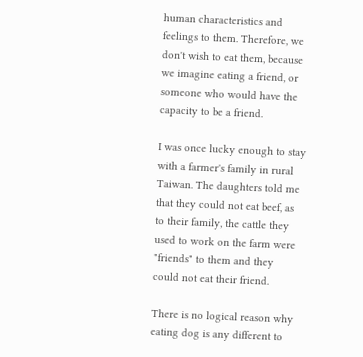human characteristics and feelings to them. Therefore, we don't wish to eat them, because we imagine eating a friend, or someone who would have the capacity to be a friend.

I was once lucky enough to stay with a farmer's family in rural Taiwan. The daughters told me that they could not eat beef, as to their family, the cattle they used to work on the farm were "friends" to them and they could not eat their friend.

There is no logical reason why eating dog is any different to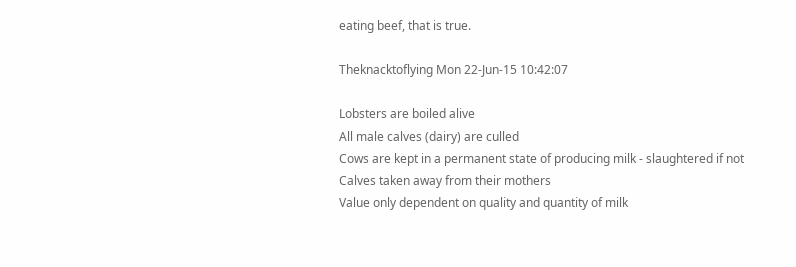eating beef, that is true.

Theknacktoflying Mon 22-Jun-15 10:42:07

Lobsters are boiled alive
All male calves (dairy) are culled
Cows are kept in a permanent state of producing milk - slaughtered if not
Calves taken away from their mothers
Value only dependent on quality and quantity of milk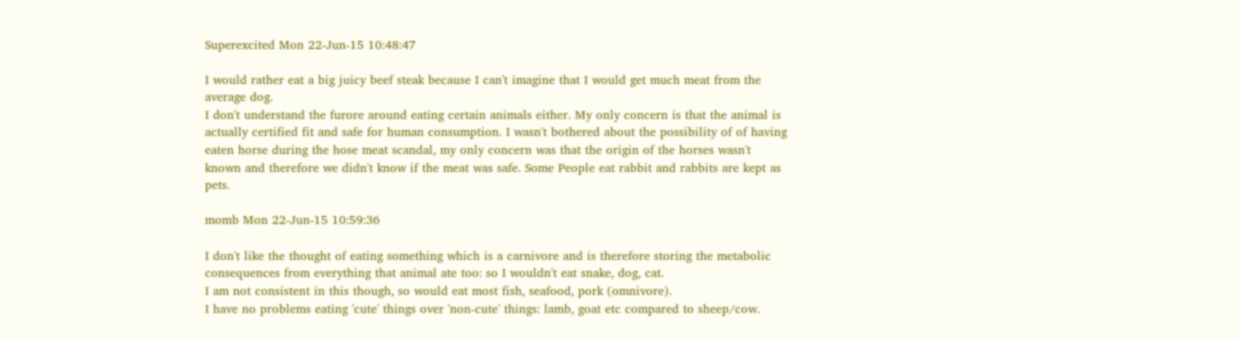Superexcited Mon 22-Jun-15 10:48:47

I would rather eat a big juicy beef steak because I can't imagine that I would get much meat from the average dog.
I don't understand the furore around eating certain animals either. My only concern is that the animal is actually certified fit and safe for human consumption. I wasn't bothered about the possibility of of having eaten horse during the hose meat scandal, my only concern was that the origin of the horses wasn't known and therefore we didn't know if the meat was safe. Some People eat rabbit and rabbits are kept as pets.

momb Mon 22-Jun-15 10:59:36

I don't like the thought of eating something which is a carnivore and is therefore storing the metabolic consequences from everything that animal ate too: so I wouldn't eat snake, dog, cat.
I am not consistent in this though, so would eat most fish, seafood, pork (omnivore).
I have no problems eating 'cute' things over 'non-cute' things: lamb, goat etc compared to sheep/cow.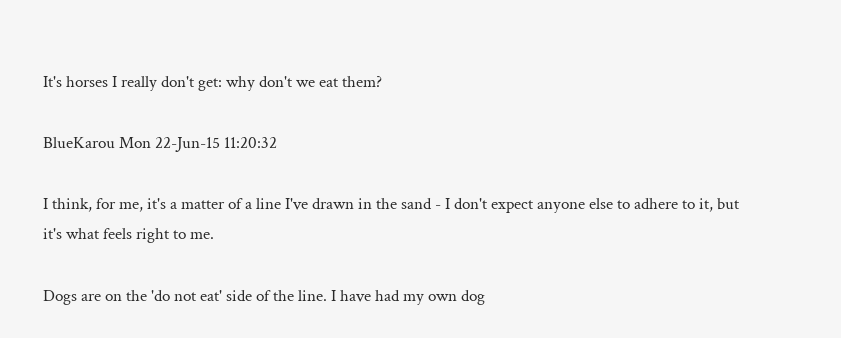It's horses I really don't get: why don't we eat them?

BlueKarou Mon 22-Jun-15 11:20:32

I think, for me, it's a matter of a line I've drawn in the sand - I don't expect anyone else to adhere to it, but it's what feels right to me.

Dogs are on the 'do not eat' side of the line. I have had my own dog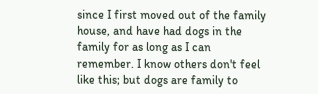since I first moved out of the family house, and have had dogs in the family for as long as I can remember. I know others don't feel like this; but dogs are family to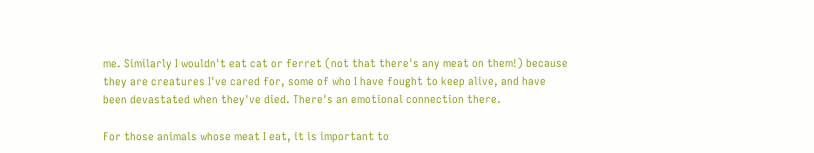me. Similarly I wouldn't eat cat or ferret (not that there's any meat on them!) because they are creatures I've cared for, some of who I have fought to keep alive, and have been devastated when they've died. There's an emotional connection there.

For those animals whose meat I eat, it is important to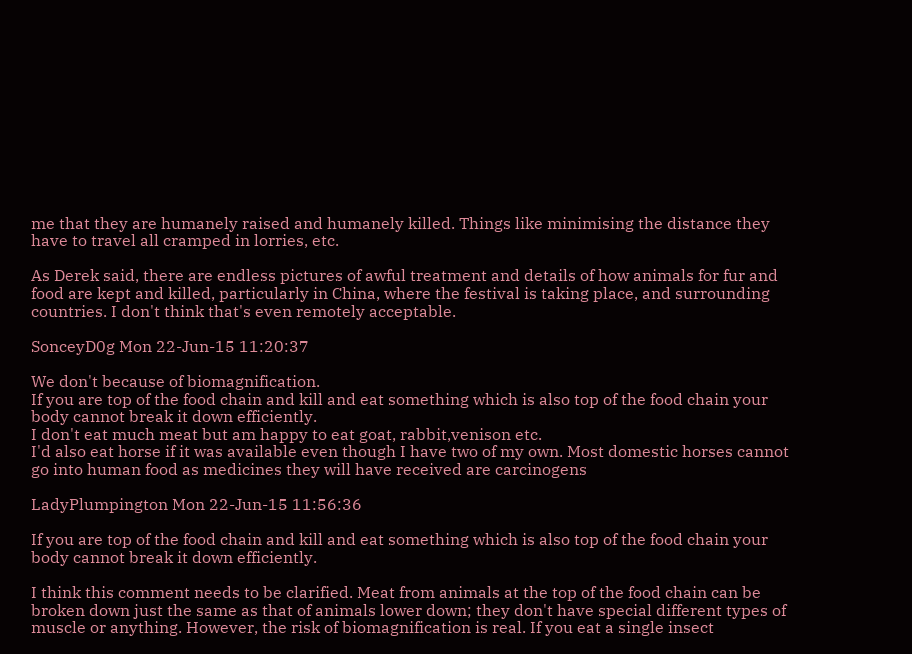me that they are humanely raised and humanely killed. Things like minimising the distance they have to travel all cramped in lorries, etc.

As Derek said, there are endless pictures of awful treatment and details of how animals for fur and food are kept and killed, particularly in China, where the festival is taking place, and surrounding countries. I don't think that's even remotely acceptable.

SonceyD0g Mon 22-Jun-15 11:20:37

We don't because of biomagnification.
If you are top of the food chain and kill and eat something which is also top of the food chain your body cannot break it down efficiently.
I don't eat much meat but am happy to eat goat, rabbit,venison etc.
I'd also eat horse if it was available even though I have two of my own. Most domestic horses cannot go into human food as medicines they will have received are carcinogens

LadyPlumpington Mon 22-Jun-15 11:56:36

If you are top of the food chain and kill and eat something which is also top of the food chain your body cannot break it down efficiently.

I think this comment needs to be clarified. Meat from animals at the top of the food chain can be broken down just the same as that of animals lower down; they don't have special different types of muscle or anything. However, the risk of biomagnification is real. If you eat a single insect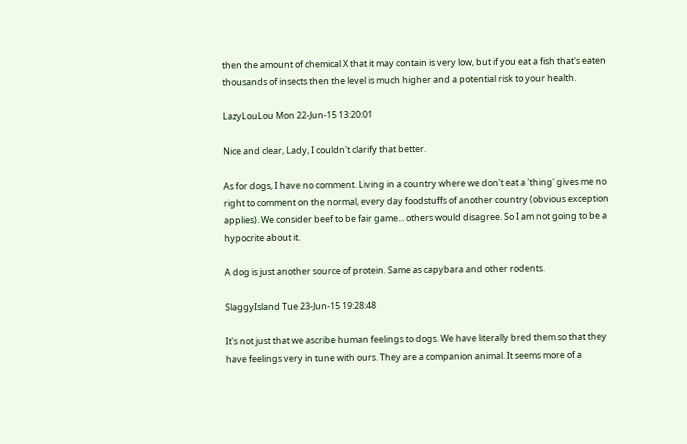then the amount of chemical X that it may contain is very low, but if you eat a fish that's eaten thousands of insects then the level is much higher and a potential risk to your health.

LazyLouLou Mon 22-Jun-15 13:20:01

Nice and clear, Lady, I couldn't clarify that better.

As for dogs, I have no comment. Living in a country where we don't eat a 'thing' gives me no right to comment on the normal, every day foodstuffs of another country (obvious exception applies). We consider beef to be fair game... others would disagree. So I am not going to be a hypocrite about it.

A dog is just another source of protein. Same as capybara and other rodents.

SlaggyIsland Tue 23-Jun-15 19:28:48

It's not just that we ascribe human feelings to dogs. We have literally bred them so that they have feelings very in tune with ours. They are a companion animal. It seems more of a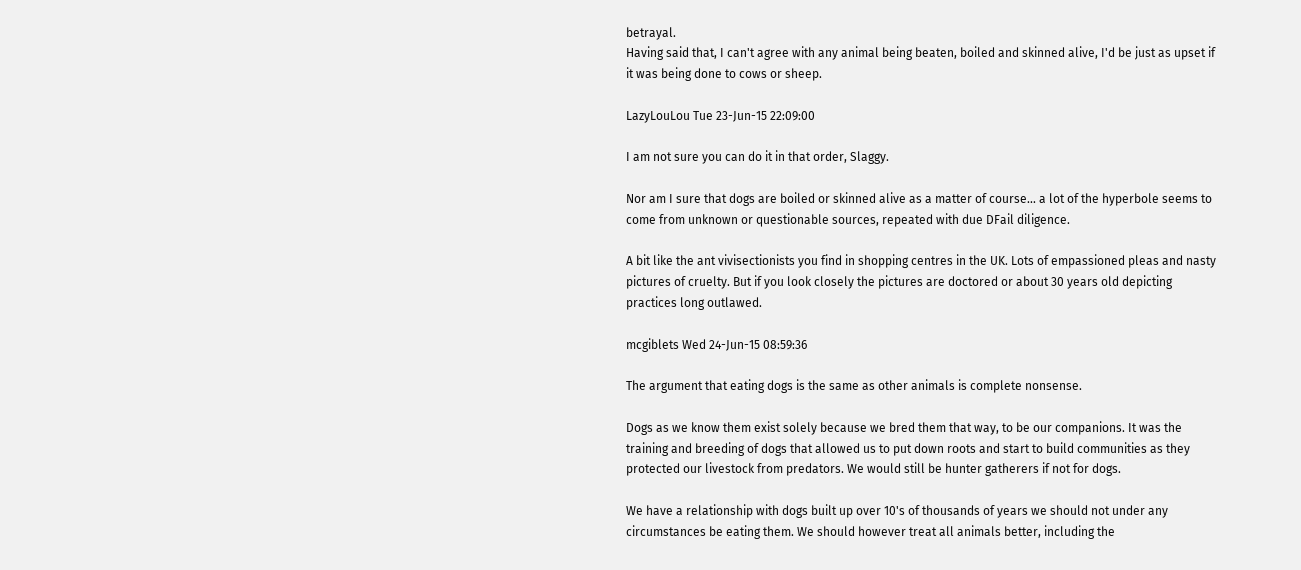betrayal.
Having said that, I can't agree with any animal being beaten, boiled and skinned alive, I'd be just as upset if it was being done to cows or sheep.

LazyLouLou Tue 23-Jun-15 22:09:00

I am not sure you can do it in that order, Slaggy.

Nor am I sure that dogs are boiled or skinned alive as a matter of course... a lot of the hyperbole seems to come from unknown or questionable sources, repeated with due DFail diligence.

A bit like the ant vivisectionists you find in shopping centres in the UK. Lots of empassioned pleas and nasty pictures of cruelty. But if you look closely the pictures are doctored or about 30 years old depicting practices long outlawed.

mcgiblets Wed 24-Jun-15 08:59:36

The argument that eating dogs is the same as other animals is complete nonsense.

Dogs as we know them exist solely because we bred them that way, to be our companions. It was the training and breeding of dogs that allowed us to put down roots and start to build communities as they protected our livestock from predators. We would still be hunter gatherers if not for dogs.

We have a relationship with dogs built up over 10's of thousands of years we should not under any circumstances be eating them. We should however treat all animals better, including the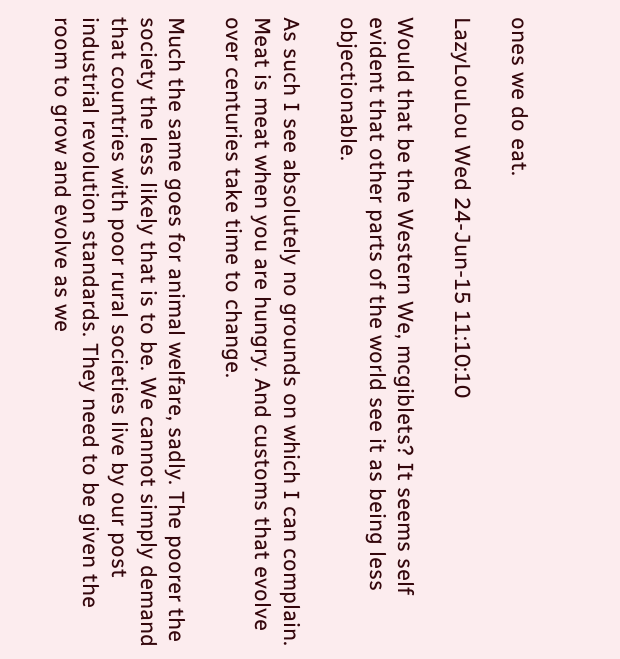ones we do eat.

LazyLouLou Wed 24-Jun-15 11:10:10

Would that be the Western We, mcgiblets? It seems self evident that other parts of the world see it as being less objectionable.

As such I see absolutely no grounds on which I can complain. Meat is meat when you are hungry. And customs that evolve over centuries take time to change.

Much the same goes for animal welfare, sadly. The poorer the society the less likely that is to be. We cannot simply demand that countries with poor rural societies live by our post industrial revolution standards. They need to be given the room to grow and evolve as we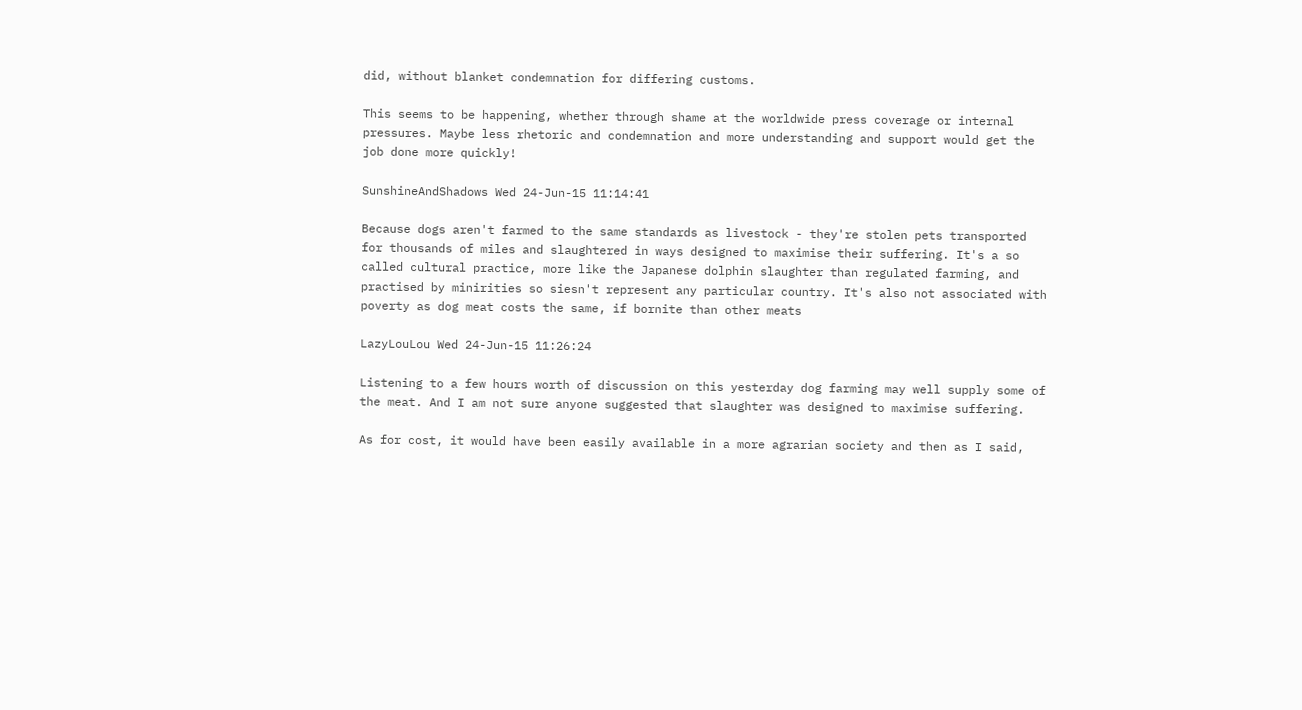did, without blanket condemnation for differing customs.

This seems to be happening, whether through shame at the worldwide press coverage or internal pressures. Maybe less rhetoric and condemnation and more understanding and support would get the job done more quickly!

SunshineAndShadows Wed 24-Jun-15 11:14:41

Because dogs aren't farmed to the same standards as livestock - they're stolen pets transported for thousands of miles and slaughtered in ways designed to maximise their suffering. It's a so called cultural practice, more like the Japanese dolphin slaughter than regulated farming, and practised by minirities so siesn't represent any particular country. It's also not associated with poverty as dog meat costs the same, if bornite than other meats

LazyLouLou Wed 24-Jun-15 11:26:24

Listening to a few hours worth of discussion on this yesterday dog farming may well supply some of the meat. And I am not sure anyone suggested that slaughter was designed to maximise suffering.

As for cost, it would have been easily available in a more agrarian society and then as I said,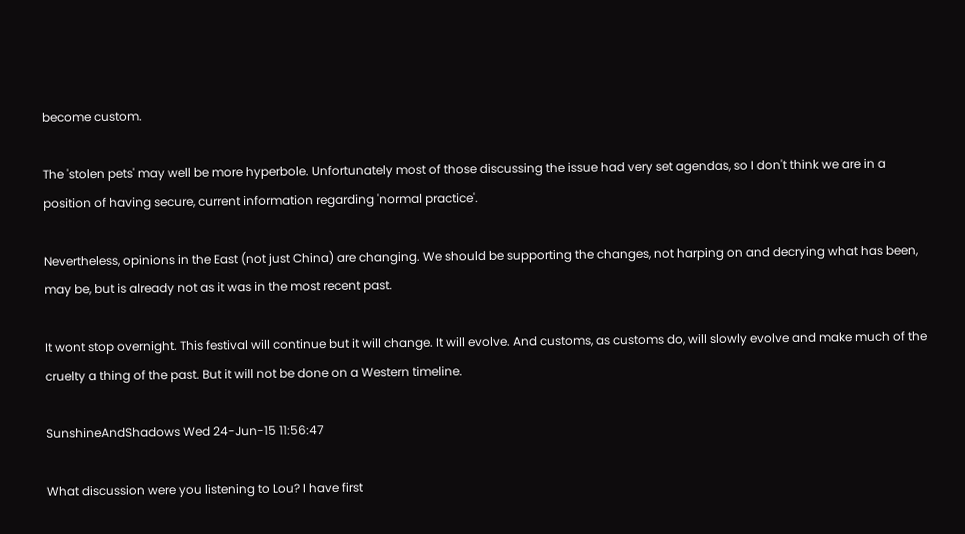become custom.

The 'stolen pets' may well be more hyperbole. Unfortunately most of those discussing the issue had very set agendas, so I don't think we are in a position of having secure, current information regarding 'normal practice'.

Nevertheless, opinions in the East (not just China) are changing. We should be supporting the changes, not harping on and decrying what has been, may be, but is already not as it was in the most recent past.

It wont stop overnight. This festival will continue but it will change. It will evolve. And customs, as customs do, will slowly evolve and make much of the cruelty a thing of the past. But it will not be done on a Western timeline.

SunshineAndShadows Wed 24-Jun-15 11:56:47

What discussion were you listening to Lou? I have first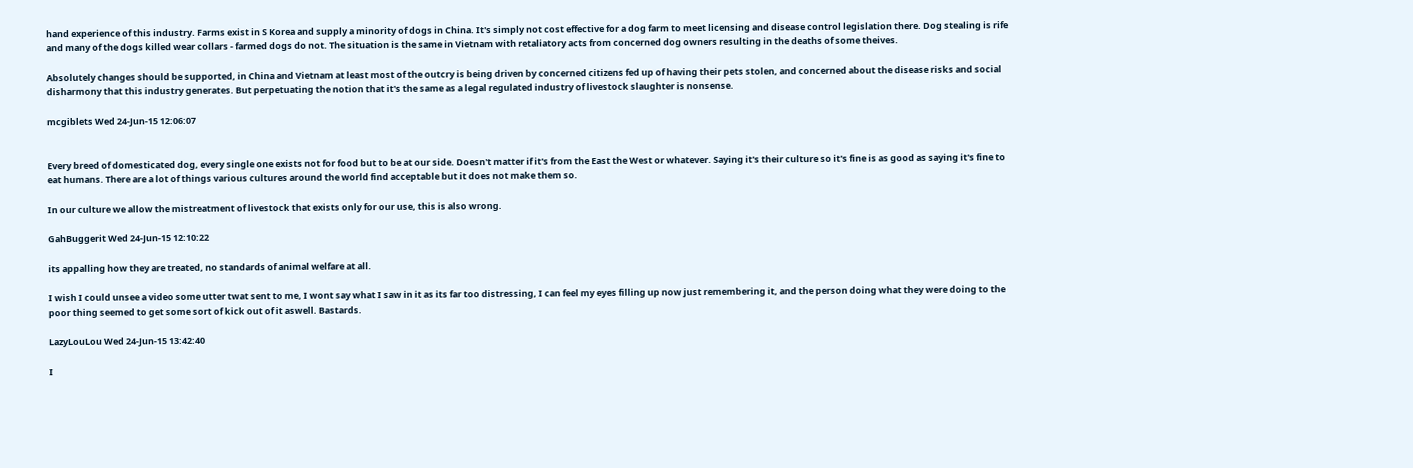hand experience of this industry. Farms exist in S Korea and supply a minority of dogs in China. It's simply not cost effective for a dog farm to meet licensing and disease control legislation there. Dog stealing is rife and many of the dogs killed wear collars - farmed dogs do not. The situation is the same in Vietnam with retaliatory acts from concerned dog owners resulting in the deaths of some theives.

Absolutely changes should be supported, in China and Vietnam at least most of the outcry is being driven by concerned citizens fed up of having their pets stolen, and concerned about the disease risks and social disharmony that this industry generates. But perpetuating the notion that it's the same as a legal regulated industry of livestock slaughter is nonsense.

mcgiblets Wed 24-Jun-15 12:06:07


Every breed of domesticated dog, every single one exists not for food but to be at our side. Doesn't matter if it's from the East the West or whatever. Saying it's their culture so it's fine is as good as saying it's fine to eat humans. There are a lot of things various cultures around the world find acceptable but it does not make them so.

In our culture we allow the mistreatment of livestock that exists only for our use, this is also wrong.

GahBuggerit Wed 24-Jun-15 12:10:22

its appalling how they are treated, no standards of animal welfare at all.

I wish I could unsee a video some utter twat sent to me, I wont say what I saw in it as its far too distressing, I can feel my eyes filling up now just remembering it, and the person doing what they were doing to the poor thing seemed to get some sort of kick out of it aswell. Bastards.

LazyLouLou Wed 24-Jun-15 13:42:40

I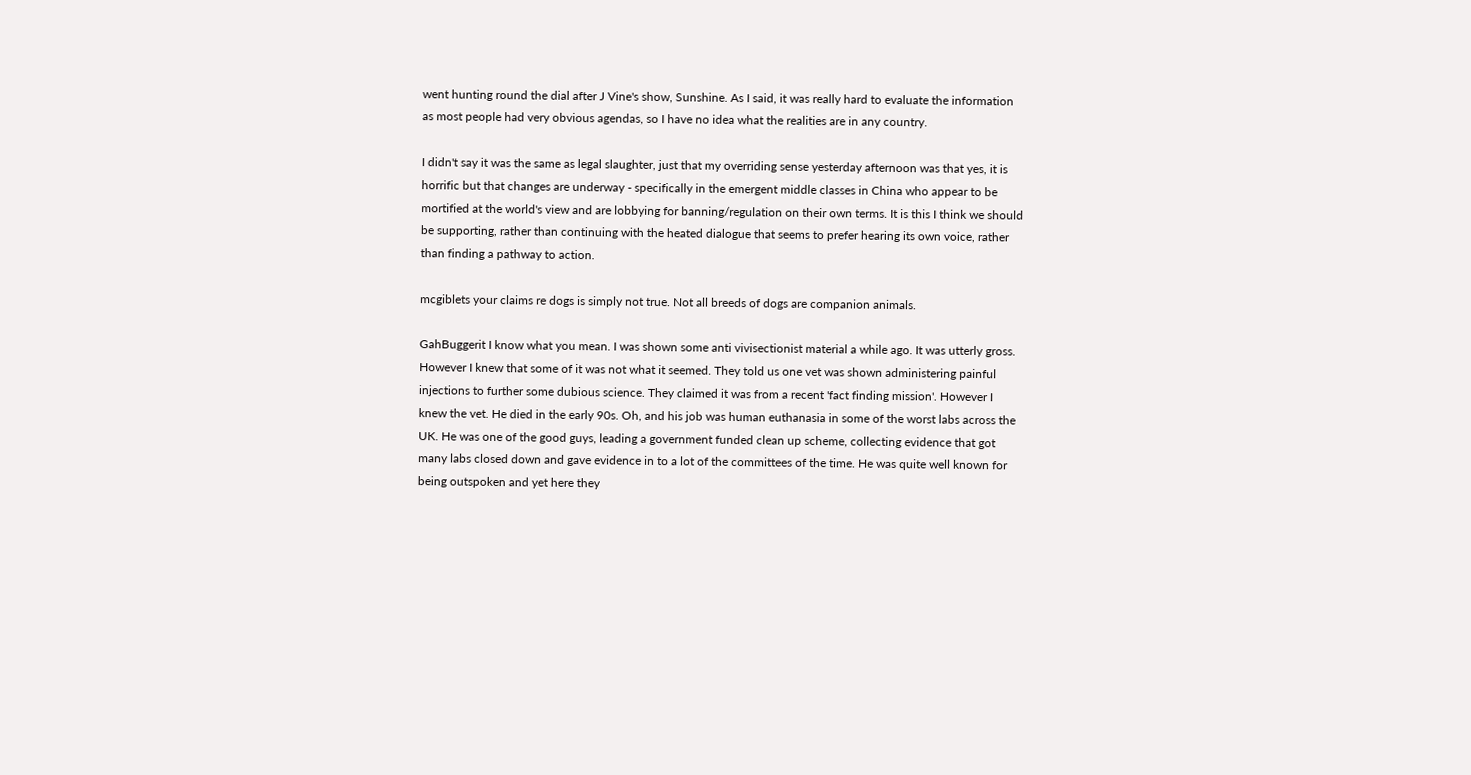went hunting round the dial after J Vine's show, Sunshine. As I said, it was really hard to evaluate the information as most people had very obvious agendas, so I have no idea what the realities are in any country.

I didn't say it was the same as legal slaughter, just that my overriding sense yesterday afternoon was that yes, it is horrific but that changes are underway - specifically in the emergent middle classes in China who appear to be mortified at the world's view and are lobbying for banning/regulation on their own terms. It is this I think we should be supporting, rather than continuing with the heated dialogue that seems to prefer hearing its own voice, rather than finding a pathway to action.

mcgiblets your claims re dogs is simply not true. Not all breeds of dogs are companion animals.

GahBuggerit I know what you mean. I was shown some anti vivisectionist material a while ago. It was utterly gross. However I knew that some of it was not what it seemed. They told us one vet was shown administering painful injections to further some dubious science. They claimed it was from a recent 'fact finding mission'. However I knew the vet. He died in the early 90s. Oh, and his job was human euthanasia in some of the worst labs across the UK. He was one of the good guys, leading a government funded clean up scheme, collecting evidence that got many labs closed down and gave evidence in to a lot of the committees of the time. He was quite well known for being outspoken and yet here they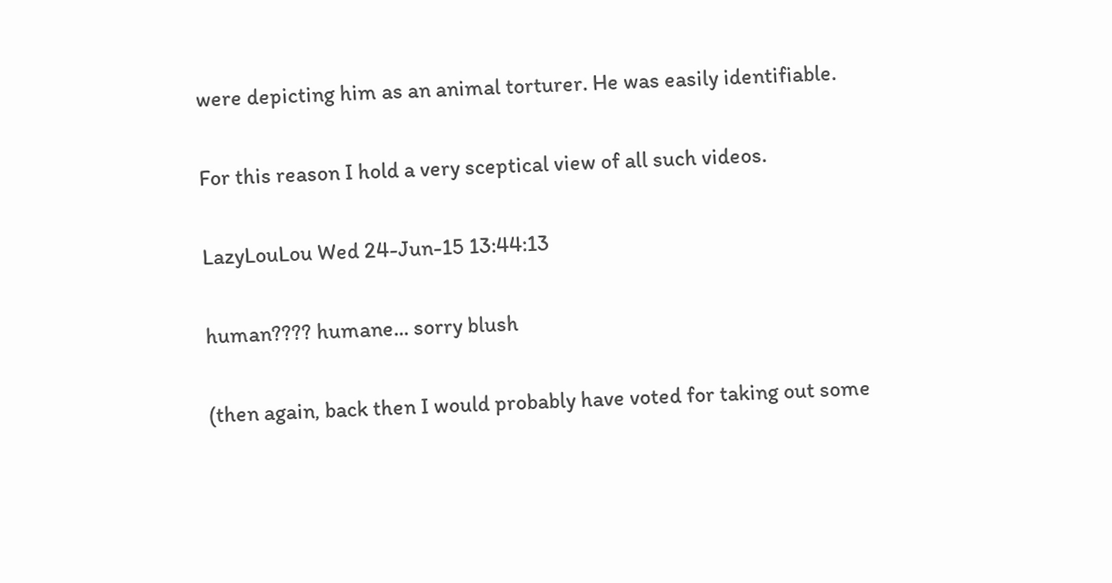were depicting him as an animal torturer. He was easily identifiable.

For this reason I hold a very sceptical view of all such videos.

LazyLouLou Wed 24-Jun-15 13:44:13

human???? humane... sorry blush

(then again, back then I would probably have voted for taking out some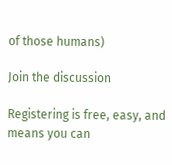of those humans)

Join the discussion

Registering is free, easy, and means you can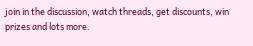join in the discussion, watch threads, get discounts, win prizes and lots more.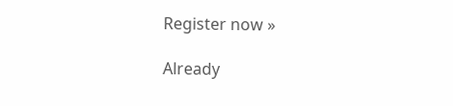Register now »

Already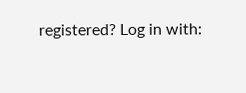registered? Log in with: